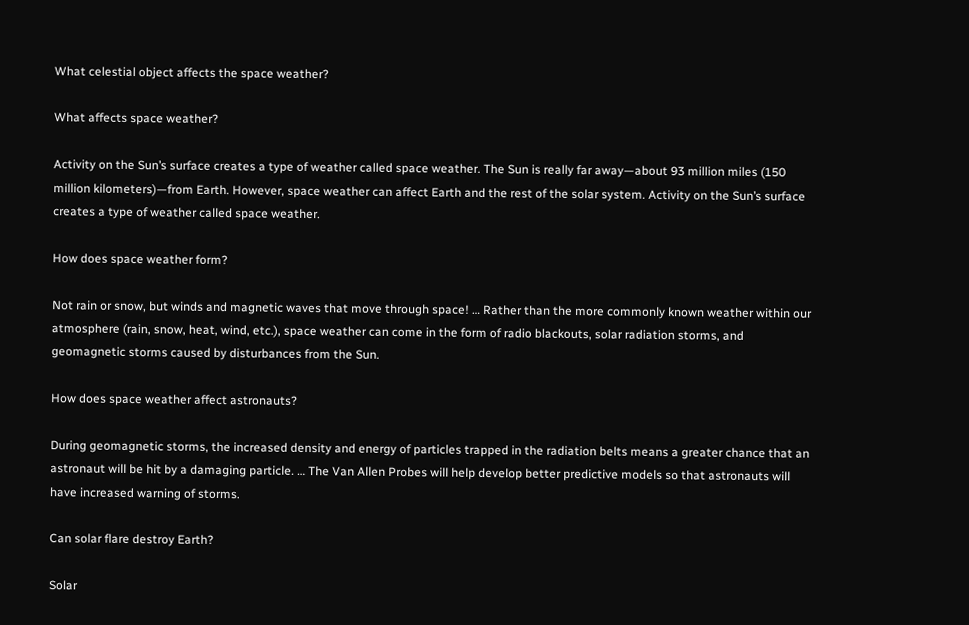What celestial object affects the space weather?

What affects space weather?

Activity on the Sun’s surface creates a type of weather called space weather. The Sun is really far away—about 93 million miles (150 million kilometers)—from Earth. However, space weather can affect Earth and the rest of the solar system. Activity on the Sun’s surface creates a type of weather called space weather.

How does space weather form?

Not rain or snow, but winds and magnetic waves that move through space! … Rather than the more commonly known weather within our atmosphere (rain, snow, heat, wind, etc.), space weather can come in the form of radio blackouts, solar radiation storms, and geomagnetic storms caused by disturbances from the Sun.

How does space weather affect astronauts?

During geomagnetic storms, the increased density and energy of particles trapped in the radiation belts means a greater chance that an astronaut will be hit by a damaging particle. … The Van Allen Probes will help develop better predictive models so that astronauts will have increased warning of storms.

Can solar flare destroy Earth?

Solar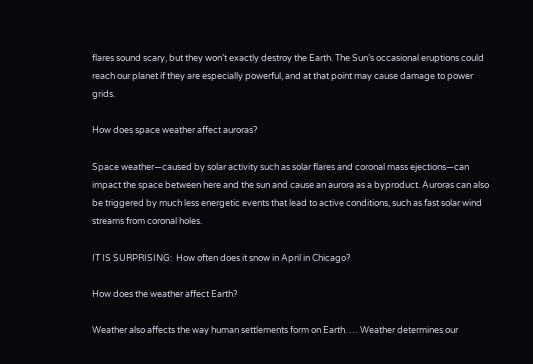flares sound scary, but they won’t exactly destroy the Earth. The Sun’s occasional eruptions could reach our planet if they are especially powerful, and at that point may cause damage to power grids.

How does space weather affect auroras?

Space weather—caused by solar activity such as solar flares and coronal mass ejections—can impact the space between here and the sun and cause an aurora as a byproduct. Auroras can also be triggered by much less energetic events that lead to active conditions, such as fast solar wind streams from coronal holes.

IT IS SURPRISING:  How often does it snow in April in Chicago?

How does the weather affect Earth?

Weather also affects the way human settlements form on Earth. … Weather determines our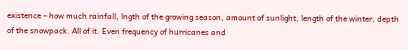existence – how much rainfall, lngth of the growing season, amount of sunlight, length of the winter, depth of the snowpack. All of it. Even frequency of hurricanes and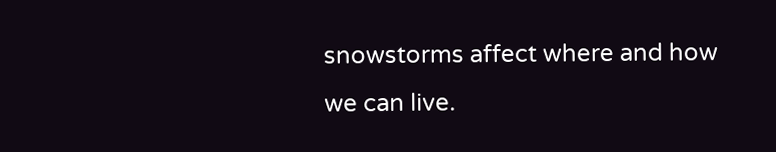snowstorms affect where and how we can live.